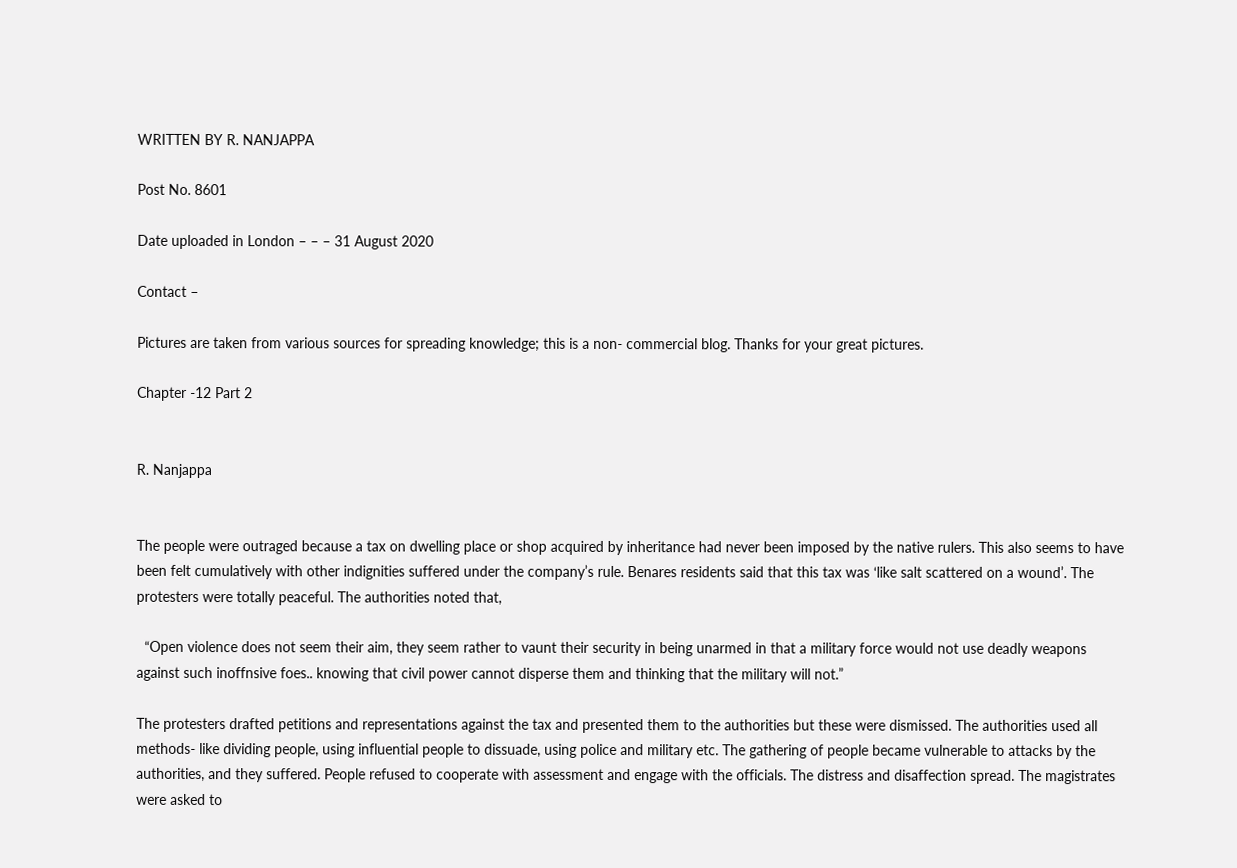WRITTEN BY R. NANJAPPA

Post No. 8601

Date uploaded in London – – – 31 August 2020

Contact –

Pictures are taken from various sources for spreading knowledge; this is a non- commercial blog. Thanks for your great pictures.

Chapter -12 Part 2


R. Nanjappa


The people were outraged because a tax on dwelling place or shop acquired by inheritance had never been imposed by the native rulers. This also seems to have been felt cumulatively with other indignities suffered under the company’s rule. Benares residents said that this tax was ‘like salt scattered on a wound’. The protesters were totally peaceful. The authorities noted that,

  “Open violence does not seem their aim, they seem rather to vaunt their security in being unarmed in that a military force would not use deadly weapons against such inoffnsive foes.. knowing that civil power cannot disperse them and thinking that the military will not.”

The protesters drafted petitions and representations against the tax and presented them to the authorities but these were dismissed. The authorities used all methods- like dividing people, using influential people to dissuade, using police and military etc. The gathering of people became vulnerable to attacks by the authorities, and they suffered. People refused to cooperate with assessment and engage with the officials. The distress and disaffection spread. The magistrates were asked to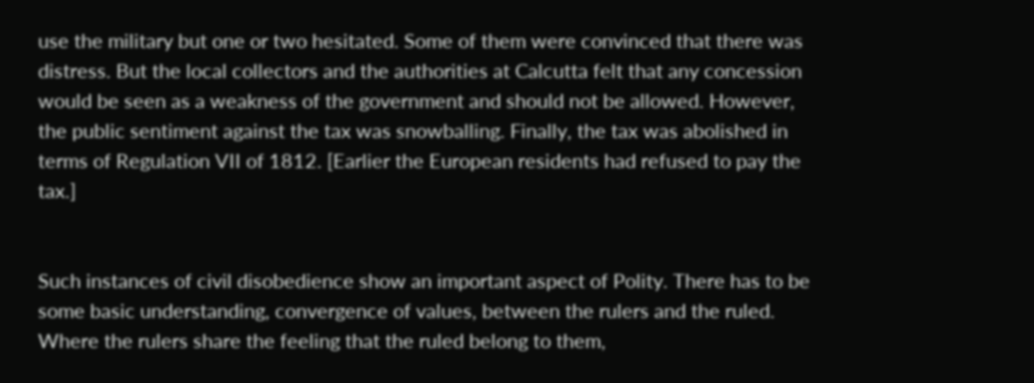use the military but one or two hesitated. Some of them were convinced that there was distress. But the local collectors and the authorities at Calcutta felt that any concession would be seen as a weakness of the government and should not be allowed. However, the public sentiment against the tax was snowballing. Finally, the tax was abolished in terms of Regulation VII of 1812. [Earlier the European residents had refused to pay the tax.]


Such instances of civil disobedience show an important aspect of Polity. There has to be some basic understanding, convergence of values, between the rulers and the ruled. Where the rulers share the feeling that the ruled belong to them,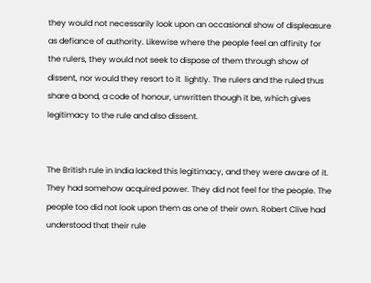they would not necessarily look upon an occasional show of displeasure as defiance of authority. Likewise where the people feel an affinity for the rulers, they would not seek to dispose of them through show of dissent, nor would they resort to it  lightly. The rulers and the ruled thus share a bond, a code of honour, unwritten though it be, which gives legitimacy to the rule and also dissent.


The British rule in India lacked this legitimacy, and they were aware of it. They had somehow acquired power. They did not feel for the people. The people too did not look upon them as one of their own. Robert Clive had understood that their rule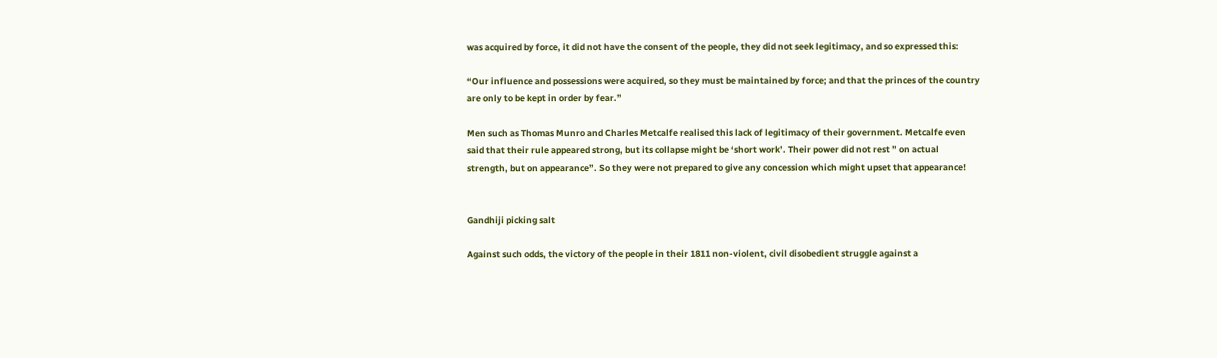was acquired by force, it did not have the consent of the people, they did not seek legitimacy, and so expressed this:

“Our influence and possessions were acquired, so they must be maintained by force; and that the princes of the country are only to be kept in order by fear.”

Men such as Thomas Munro and Charles Metcalfe realised this lack of legitimacy of their government. Metcalfe even said that their rule appeared strong, but its collapse might be ‘short work’. Their power did not rest ” on actual strength, but on appearance”. So they were not prepared to give any concession which might upset that appearance!


Gandhiji picking salt

Against such odds, the victory of the people in their 1811 non-violent, civil disobedient struggle against a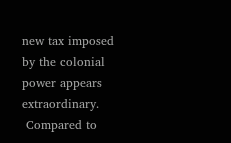new tax imposed by the colonial power appears extraordinary.
 Compared to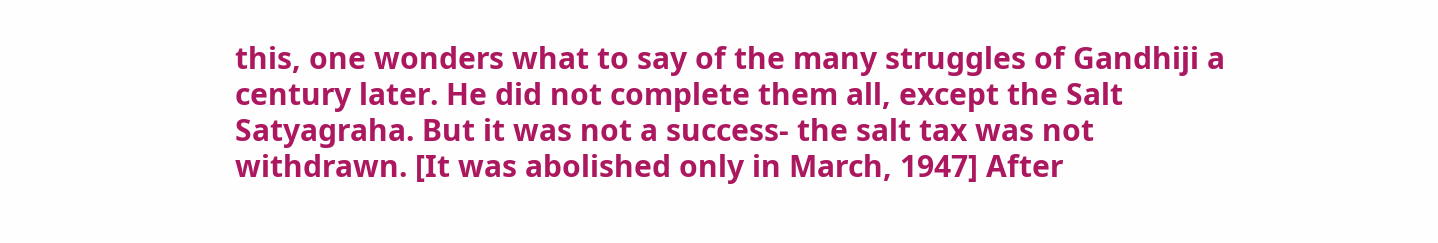this, one wonders what to say of the many struggles of Gandhiji a century later. He did not complete them all, except the Salt Satyagraha. But it was not a success- the salt tax was not withdrawn. [It was abolished only in March, 1947] After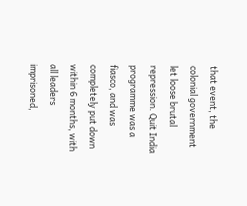that event, the colonial government let loose brutal repression. Quit India programme was a fiasco, and was completely put down within 6 months, with all leaders imprisoned,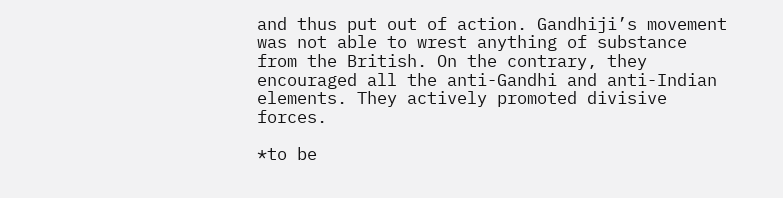and thus put out of action. Gandhiji’s movement was not able to wrest anything of substance from the British. On the contrary, they encouraged all the anti-Gandhi and anti-Indian elements. They actively promoted divisive forces.

*to be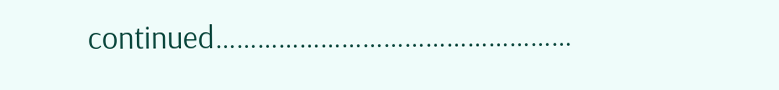continued……………………………………………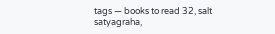tags — books to read 32, salt satyagraha,